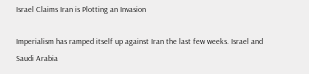Israel Claims Iran is Plotting an Invasion

Imperialism has ramped itself up against Iran the last few weeks. Israel and Saudi Arabia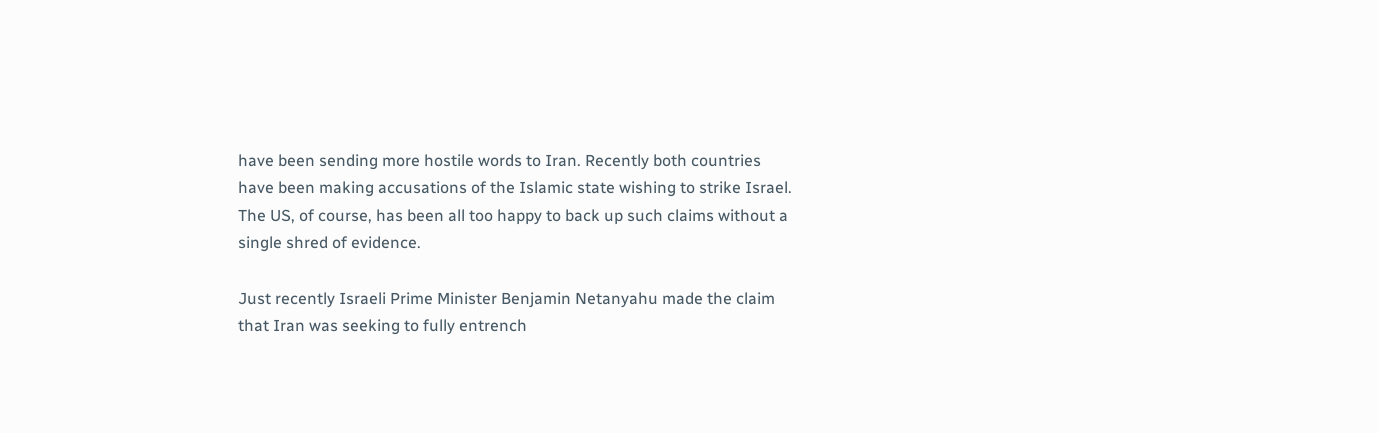have been sending more hostile words to Iran. Recently both countries have been making accusations of the Islamic state wishing to strike Israel. The US, of course, has been all too happy to back up such claims without a single shred of evidence.

Just recently Israeli Prime Minister Benjamin Netanyahu made the claim that Iran was seeking to fully entrench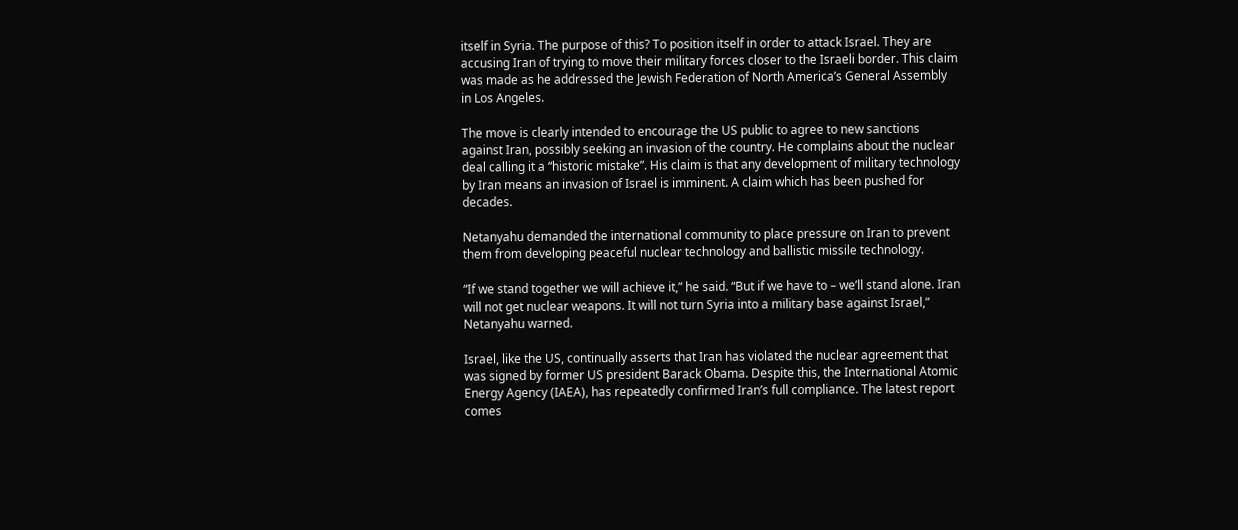itself in Syria. The purpose of this? To position itself in order to attack Israel. They are accusing Iran of trying to move their military forces closer to the Israeli border. This claim was made as he addressed the Jewish Federation of North America’s General Assembly in Los Angeles.

The move is clearly intended to encourage the US public to agree to new sanctions against Iran, possibly seeking an invasion of the country. He complains about the nuclear deal calling it a “historic mistake”. His claim is that any development of military technology by Iran means an invasion of Israel is imminent. A claim which has been pushed for decades.

Netanyahu demanded the international community to place pressure on Iran to prevent them from developing peaceful nuclear technology and ballistic missile technology.

“If we stand together we will achieve it,” he said. “But if we have to – we’ll stand alone. Iran will not get nuclear weapons. It will not turn Syria into a military base against Israel,” Netanyahu warned.

Israel, like the US, continually asserts that Iran has violated the nuclear agreement that was signed by former US president Barack Obama. Despite this, the International Atomic Energy Agency (IAEA), has repeatedly confirmed Iran’s full compliance. The latest report comes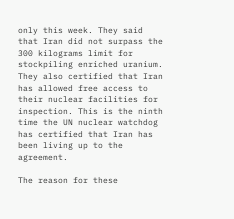only this week. They said that Iran did not surpass the 300 kilograms limit for stockpiling enriched uranium. They also certified that Iran has allowed free access to their nuclear facilities for inspection. This is the ninth time the UN nuclear watchdog has certified that Iran has been living up to the agreement.

The reason for these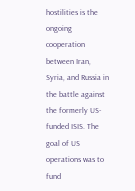hostilities is the ongoing cooperation between Iran, Syria, and Russia in the battle against the formerly US-funded ISIS. The goal of US operations was to fund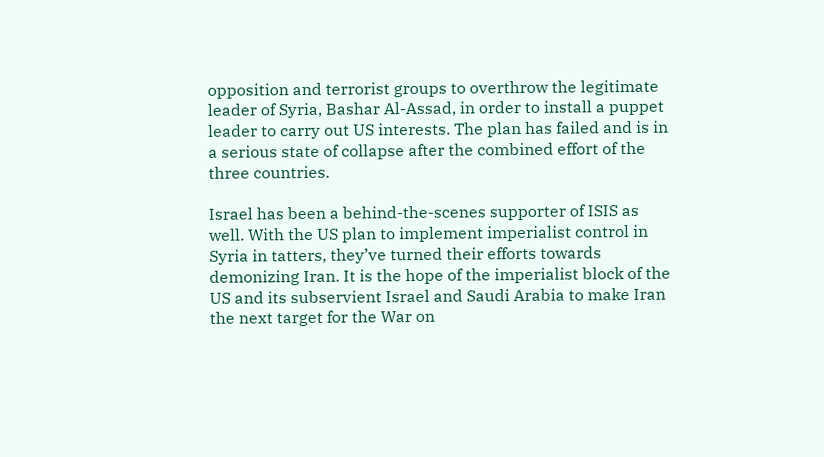opposition and terrorist groups to overthrow the legitimate leader of Syria, Bashar Al-Assad, in order to install a puppet leader to carry out US interests. The plan has failed and is in a serious state of collapse after the combined effort of the three countries.

Israel has been a behind-the-scenes supporter of ISIS as well. With the US plan to implement imperialist control in Syria in tatters, they’ve turned their efforts towards demonizing Iran. It is the hope of the imperialist block of the US and its subservient Israel and Saudi Arabia to make Iran the next target for the War on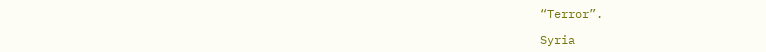“Terror”.

Syria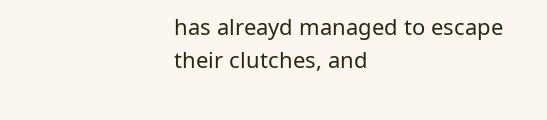has alreayd managed to escape their clutches, and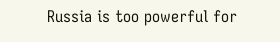Russia is too powerful for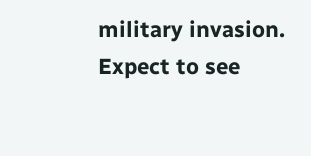military invasion. Expect to see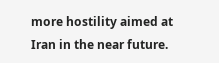more hostility aimed at Iran in the near future.